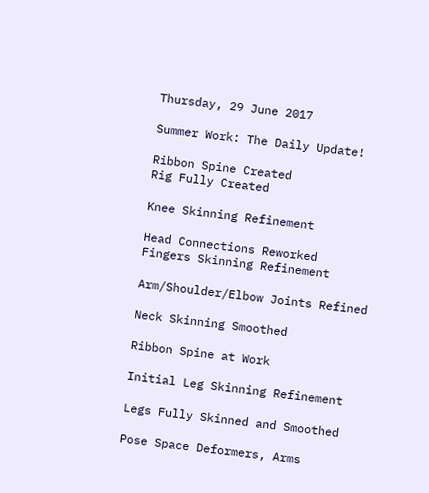Thursday, 29 June 2017

Summer Work: The Daily Update!

Ribbon Spine Created
Rig Fully Created

Knee Skinning Refinement

Head Connections Reworked
Fingers Skinning Refinement

Arm/Shoulder/Elbow Joints Refined

Neck Skinning Smoothed

Ribbon Spine at Work

Initial Leg Skinning Refinement

Legs Fully Skinned and Smoothed

Pose Space Deformers, Arms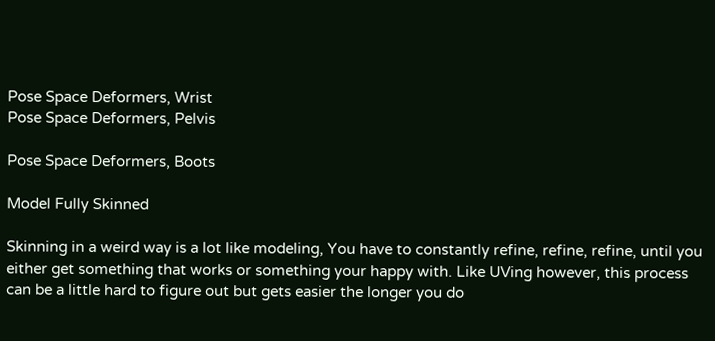Pose Space Deformers, Wrist
Pose Space Deformers, Pelvis

Pose Space Deformers, Boots

Model Fully Skinned

Skinning in a weird way is a lot like modeling, You have to constantly refine, refine, refine, until you either get something that works or something your happy with. Like UVing however, this process can be a little hard to figure out but gets easier the longer you do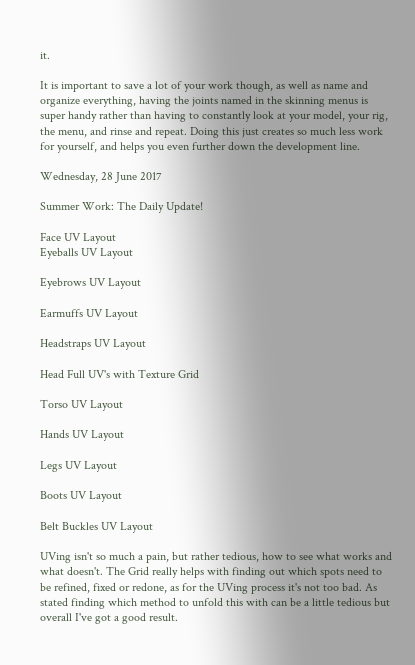it.

It is important to save a lot of your work though, as well as name and organize everything, having the joints named in the skinning menus is super handy rather than having to constantly look at your model, your rig, the menu, and rinse and repeat. Doing this just creates so much less work for yourself, and helps you even further down the development line.

Wednesday, 28 June 2017

Summer Work: The Daily Update!

Face UV Layout
Eyeballs UV Layout

Eyebrows UV Layout

Earmuffs UV Layout

Headstraps UV Layout

Head Full UV's with Texture Grid

Torso UV Layout

Hands UV Layout

Legs UV Layout

Boots UV Layout

Belt Buckles UV Layout

UVing isn't so much a pain, but rather tedious, how to see what works and what doesn't. The Grid really helps with finding out which spots need to be refined, fixed or redone, as for the UVing process it's not too bad. As stated finding which method to unfold this with can be a little tedious but overall I've got a good result.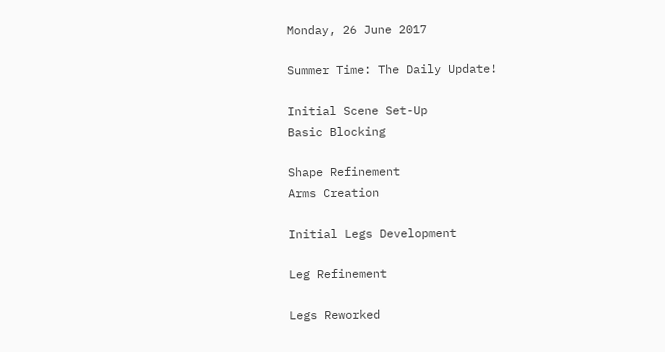Monday, 26 June 2017

Summer Time: The Daily Update!

Initial Scene Set-Up
Basic Blocking

Shape Refinement
Arms Creation

Initial Legs Development

Leg Refinement

Legs Reworked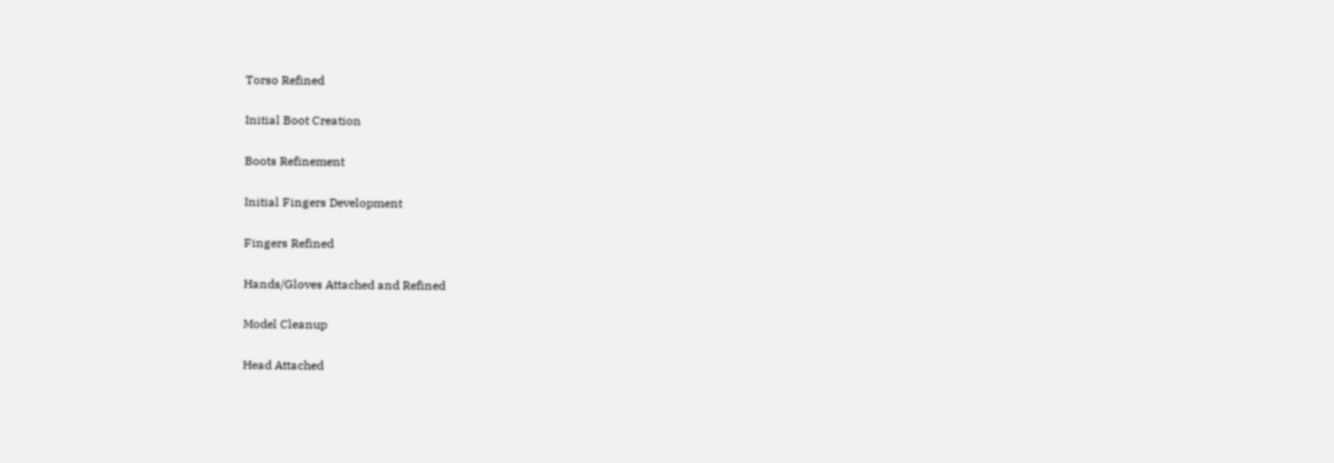Torso Refined

Initial Boot Creation

Boots Refinement

Initial Fingers Development

Fingers Refined

Hands/Gloves Attached and Refined

Model Cleanup

Head Attached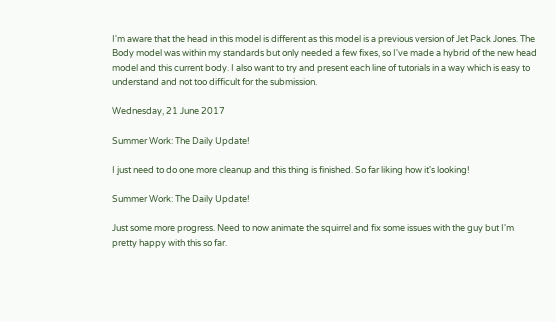I'm aware that the head in this model is different as this model is a previous version of Jet Pack Jones. The Body model was within my standards but only needed a few fixes, so I've made a hybrid of the new head model and this current body. I also want to try and present each line of tutorials in a way which is easy to understand and not too difficult for the submission.

Wednesday, 21 June 2017

Summer Work: The Daily Update!

I just need to do one more cleanup and this thing is finished. So far liking how it's looking!

Summer Work: The Daily Update!

Just some more progress. Need to now animate the squirrel and fix some issues with the guy but I'm pretty happy with this so far.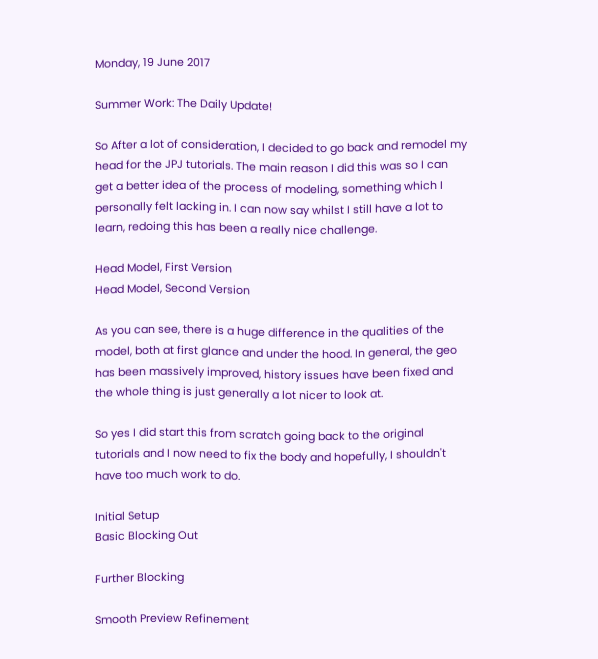Monday, 19 June 2017

Summer Work: The Daily Update!

So After a lot of consideration, I decided to go back and remodel my head for the JPJ tutorials. The main reason I did this was so I can get a better idea of the process of modeling, something which I personally felt lacking in. I can now say whilst I still have a lot to learn, redoing this has been a really nice challenge.

Head Model, First Version
Head Model, Second Version

As you can see, there is a huge difference in the qualities of the model, both at first glance and under the hood. In general, the geo has been massively improved, history issues have been fixed and the whole thing is just generally a lot nicer to look at.

So yes I did start this from scratch going back to the original tutorials and I now need to fix the body and hopefully, I shouldn't have too much work to do.

Initial Setup
Basic Blocking Out

Further Blocking

Smooth Preview Refinement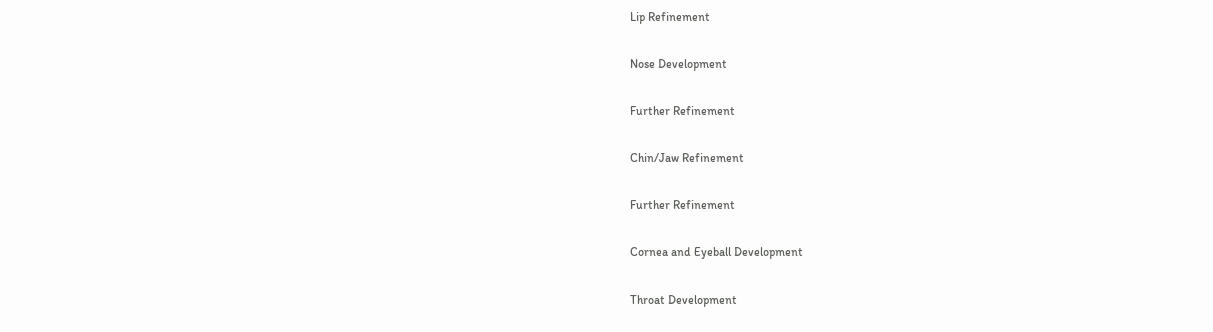Lip Refinement

Nose Development

Further Refinement

Chin/Jaw Refinement

Further Refinement

Cornea and Eyeball Development

Throat Development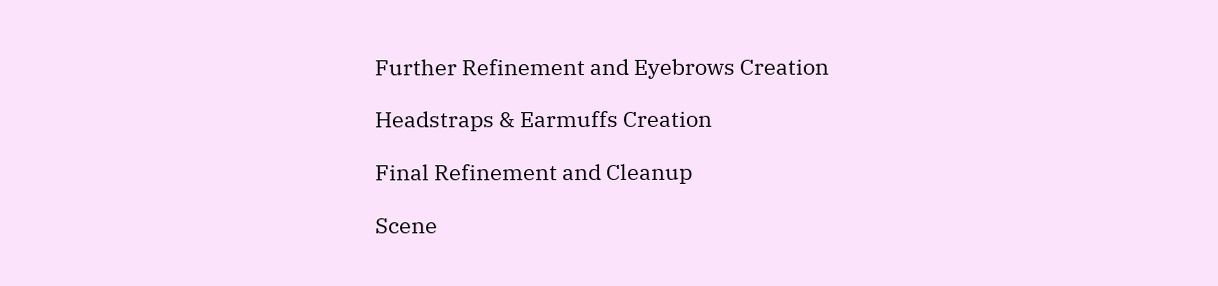Further Refinement and Eyebrows Creation

Headstraps & Earmuffs Creation

Final Refinement and Cleanup

Scene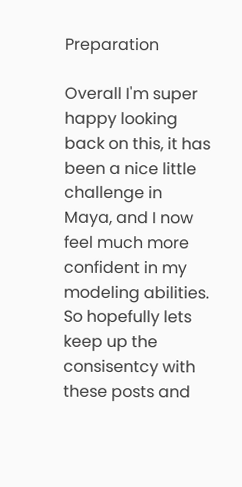Preparation

Overall I'm super happy looking back on this, it has been a nice little challenge in Maya, and I now feel much more confident in my modeling abilities. So hopefully lets keep up the consisentcy with these posts and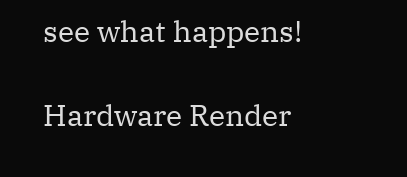see what happens!

Hardware Render